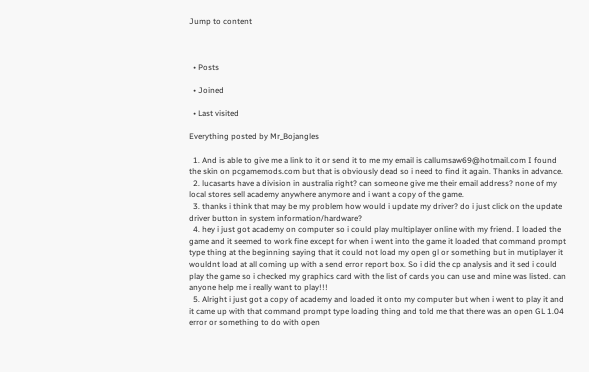Jump to content



  • Posts

  • Joined

  • Last visited

Everything posted by Mr_Bojangles

  1. And is able to give me a link to it or send it to me my email is callumsaw69@hotmail.com I found the skin on pcgamemods.com but that is obviously dead so i need to find it again. Thanks in advance.
  2. lucasarts have a division in australia right? can someone give me their email address? none of my local stores sell academy anywhere anymore and i want a copy of the game.
  3. thanks i think that may be my problem how would i update my driver? do i just click on the update driver button in system information/hardware?
  4. hey i just got academy on computer so i could play multiplayer online with my friend. I loaded the game and it seemed to work fine except for when i went into the game it loaded that command prompt type thing at the beginning saying that it could not load my open gl or something but in mutiplayer it wouldnt load at all coming up with a send error report box. So i did the cp analysis and it sed i could play the game so i checked my graphics card with the list of cards you can use and mine was listed. can anyone help me i really want to play!!!
  5. Alright i just got a copy of academy and loaded it onto my computer but when i went to play it and it came up with that command prompt type loading thing and told me that there was an open GL 1.04 error or something to do with open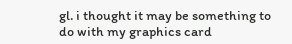gl. i thought it may be something to do with my graphics card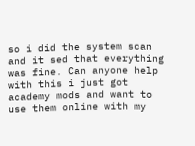so i did the system scan and it sed that everything was fine. Can anyone help with this i just got academy mods and want to use them online with my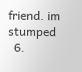friend. im stumped
  6.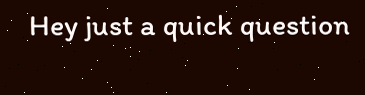Hey just a quick question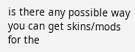is there any possible way you can get skins/mods for the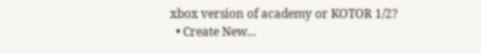xbox version of academy or KOTOR 1/2?
  • Create New...